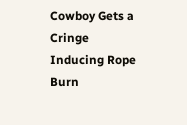Cowboy Gets a Cringe Inducing Rope Burn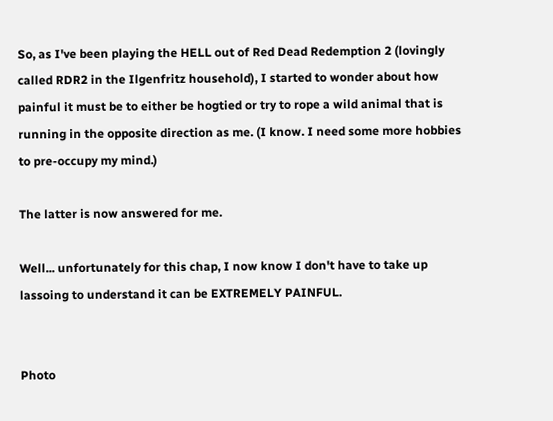So, as I've been playing the HELL out of Red Dead Redemption 2 (lovingly called RDR2 in the Ilgenfritz household), I started to wonder about how painful it must be to either be hogtied or try to rope a wild animal that is running in the opposite direction as me. (I know. I need some more hobbies to pre-occupy my mind.)

The latter is now answered for me.

Well... unfortunately for this chap, I now know I don't have to take up lassoing to understand it can be EXTREMELY PAINFUL.


Photo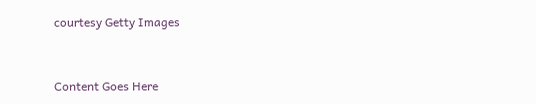courtesy Getty Images


Content Goes Here